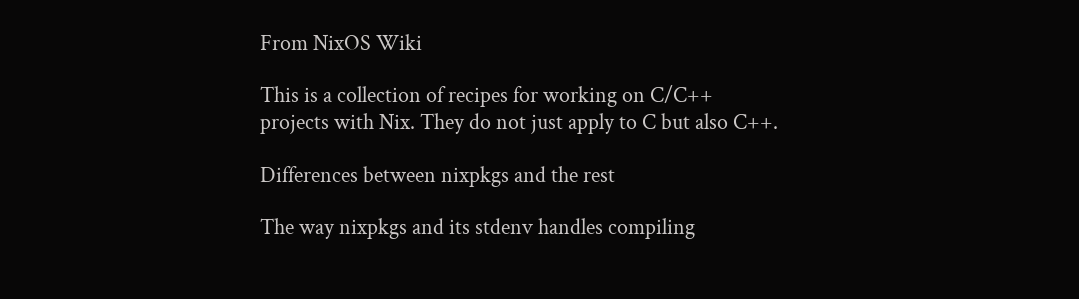From NixOS Wiki

This is a collection of recipes for working on C/C++ projects with Nix. They do not just apply to C but also C++.

Differences between nixpkgs and the rest

The way nixpkgs and its stdenv handles compiling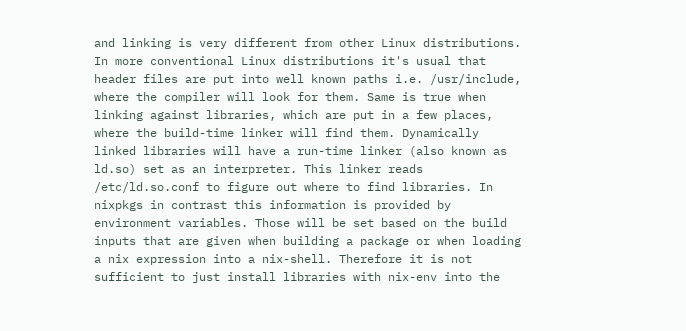and linking is very different from other Linux distributions. In more conventional Linux distributions it's usual that header files are put into well known paths i.e. /usr/include, where the compiler will look for them. Same is true when linking against libraries, which are put in a few places, where the build-time linker will find them. Dynamically linked libraries will have a run-time linker (also known as ld.so) set as an interpreter. This linker reads /etc/ld.so.conf to figure out where to find libraries. In nixpkgs in contrast this information is provided by environment variables. Those will be set based on the build inputs that are given when building a package or when loading a nix expression into a nix-shell. Therefore it is not sufficient to just install libraries with nix-env into the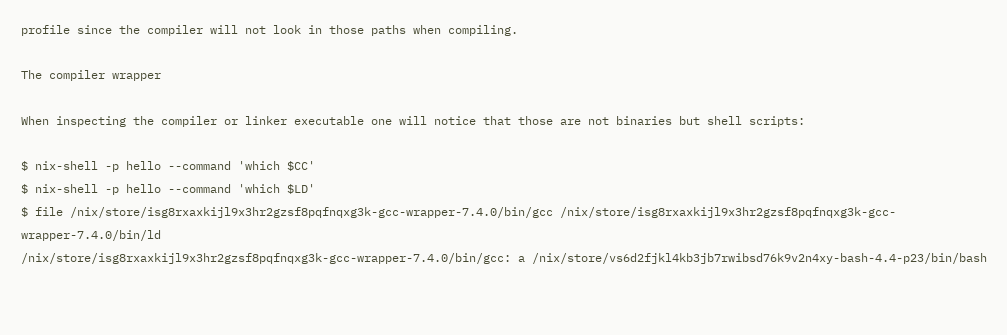profile since the compiler will not look in those paths when compiling.

The compiler wrapper

When inspecting the compiler or linker executable one will notice that those are not binaries but shell scripts:

$ nix-shell -p hello --command 'which $CC'
$ nix-shell -p hello --command 'which $LD'
$ file /nix/store/isg8rxaxkijl9x3hr2gzsf8pqfnqxg3k-gcc-wrapper-7.4.0/bin/gcc /nix/store/isg8rxaxkijl9x3hr2gzsf8pqfnqxg3k-gcc-wrapper-7.4.0/bin/ld
/nix/store/isg8rxaxkijl9x3hr2gzsf8pqfnqxg3k-gcc-wrapper-7.4.0/bin/gcc: a /nix/store/vs6d2fjkl4kb3jb7rwibsd76k9v2n4xy-bash-4.4-p23/bin/bash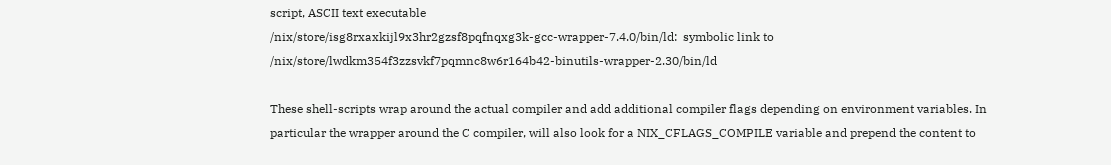script, ASCII text executable
/nix/store/isg8rxaxkijl9x3hr2gzsf8pqfnqxg3k-gcc-wrapper-7.4.0/bin/ld:  symbolic link to /nix/store/lwdkm354f3zzsvkf7pqmnc8w6r164b42-binutils-wrapper-2.30/bin/ld

These shell-scripts wrap around the actual compiler and add additional compiler flags depending on environment variables. In particular the wrapper around the C compiler, will also look for a NIX_CFLAGS_COMPILE variable and prepend the content to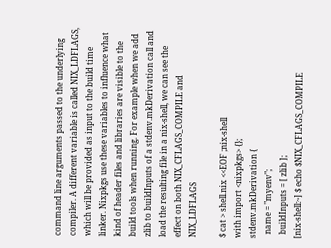command line arguments passed to the underlying compiler. A different variable is called NIX_LDFLAGS, which will be provided as input to the build time linker. Nixpkgs use these variables to influence what kind of header files and libraries are visible to the build tools when running. For example when we add zlib to buildInputs of a stdenv.mkDerivation call and load the resulting file in a nix-shell, we can see the effect on both NIX_CFLAGS_COMPILE and NIX_LDFLAGS

$ cat > shell.nix <<EOF ;nix-shell
with import <nixpkgs> {};
stdenv.mkDerivation {
  name = "myenv";
  buildInputs = [ zlib ];
[nix-shell:~] $ echo $NIX_CFLAGS_COMPILE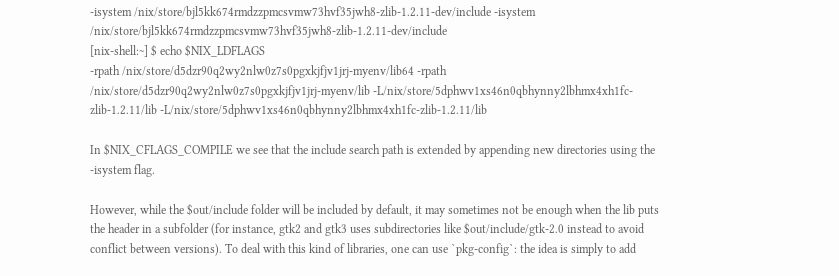-isystem /nix/store/bjl5kk674rmdzzpmcsvmw73hvf35jwh8-zlib-1.2.11-dev/include -isystem /nix/store/bjl5kk674rmdzzpmcsvmw73hvf35jwh8-zlib-1.2.11-dev/include
[nix-shell:~] $ echo $NIX_LDFLAGS
-rpath /nix/store/d5dzr90q2wy2nlw0z7s0pgxkjfjv1jrj-myenv/lib64 -rpath /nix/store/d5dzr90q2wy2nlw0z7s0pgxkjfjv1jrj-myenv/lib -L/nix/store/5dphwv1xs46n0qbhynny2lbhmx4xh1fc-zlib-1.2.11/lib -L/nix/store/5dphwv1xs46n0qbhynny2lbhmx4xh1fc-zlib-1.2.11/lib

In $NIX_CFLAGS_COMPILE we see that the include search path is extended by appending new directories using the -isystem flag.

However, while the $out/include folder will be included by default, it may sometimes not be enough when the lib puts the header in a subfolder (for instance, gtk2 and gtk3 uses subdirectories like $out/include/gtk-2.0 instead to avoid conflict between versions). To deal with this kind of libraries, one can use `pkg-config`: the idea is simply to add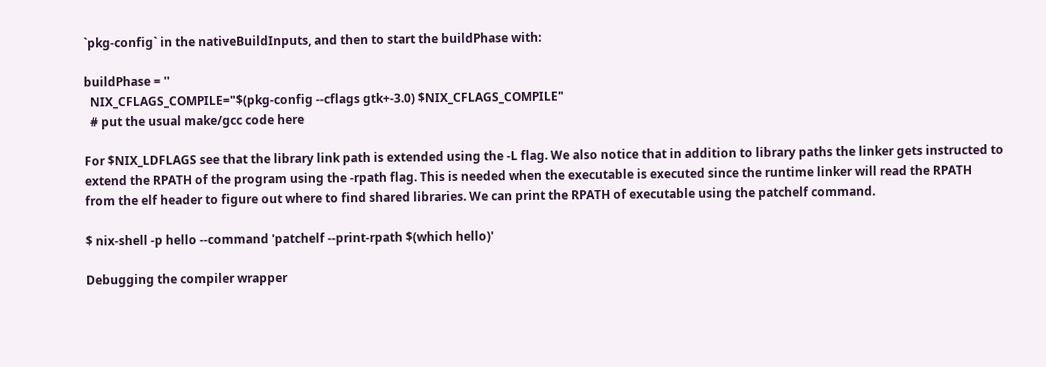`pkg-config` in the nativeBuildInputs, and then to start the buildPhase with:

buildPhase = ''
  NIX_CFLAGS_COMPILE="$(pkg-config --cflags gtk+-3.0) $NIX_CFLAGS_COMPILE"
  # put the usual make/gcc code here

For $NIX_LDFLAGS see that the library link path is extended using the -L flag. We also notice that in addition to library paths the linker gets instructed to extend the RPATH of the program using the -rpath flag. This is needed when the executable is executed since the runtime linker will read the RPATH from the elf header to figure out where to find shared libraries. We can print the RPATH of executable using the patchelf command.

$ nix-shell -p hello --command 'patchelf --print-rpath $(which hello)'

Debugging the compiler wrapper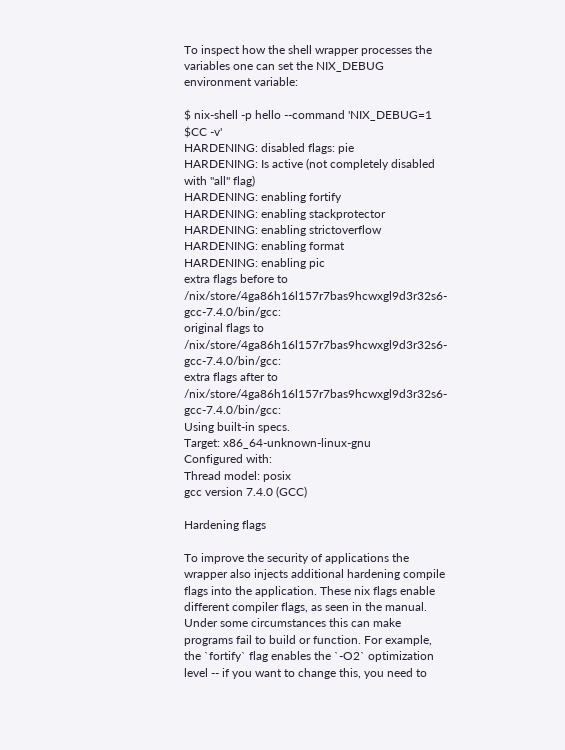To inspect how the shell wrapper processes the variables one can set the NIX_DEBUG environment variable:

$ nix-shell -p hello --command 'NIX_DEBUG=1 $CC -v'
HARDENING: disabled flags: pie
HARDENING: Is active (not completely disabled with "all" flag)
HARDENING: enabling fortify
HARDENING: enabling stackprotector
HARDENING: enabling strictoverflow
HARDENING: enabling format
HARDENING: enabling pic
extra flags before to /nix/store/4ga86h16l157r7bas9hcwxgl9d3r32s6-gcc-7.4.0/bin/gcc:
original flags to /nix/store/4ga86h16l157r7bas9hcwxgl9d3r32s6-gcc-7.4.0/bin/gcc:
extra flags after to /nix/store/4ga86h16l157r7bas9hcwxgl9d3r32s6-gcc-7.4.0/bin/gcc:
Using built-in specs.
Target: x86_64-unknown-linux-gnu
Configured with:
Thread model: posix
gcc version 7.4.0 (GCC)

Hardening flags

To improve the security of applications the wrapper also injects additional hardening compile flags into the application. These nix flags enable different compiler flags, as seen in the manual. Under some circumstances this can make programs fail to build or function. For example, the `fortify` flag enables the `-O2` optimization level -- if you want to change this, you need to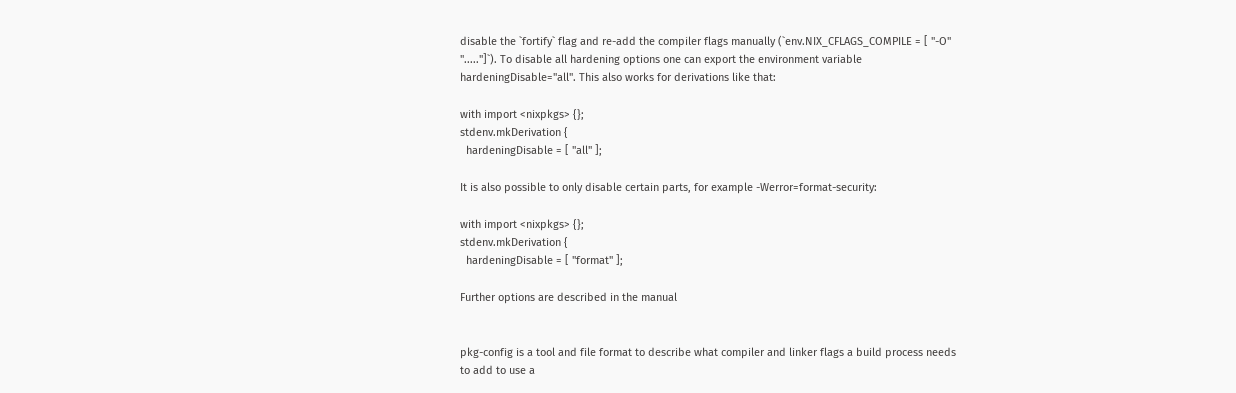disable the `fortify` flag and re-add the compiler flags manually (`env.NIX_CFLAGS_COMPILE = [ "-O" "....."]`). To disable all hardening options one can export the environment variable hardeningDisable="all". This also works for derivations like that:

with import <nixpkgs> {};
stdenv.mkDerivation {
  hardeningDisable = [ "all" ];

It is also possible to only disable certain parts, for example -Werror=format-security:

with import <nixpkgs> {};
stdenv.mkDerivation {
  hardeningDisable = [ "format" ];

Further options are described in the manual


pkg-config is a tool and file format to describe what compiler and linker flags a build process needs to add to use a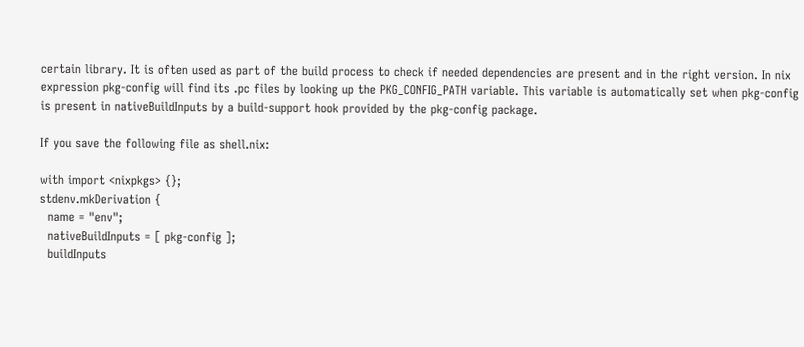certain library. It is often used as part of the build process to check if needed dependencies are present and in the right version. In nix expression pkg-config will find its .pc files by looking up the PKG_CONFIG_PATH variable. This variable is automatically set when pkg-config is present in nativeBuildInputs by a build-support hook provided by the pkg-config package.

If you save the following file as shell.nix:

with import <nixpkgs> {};
stdenv.mkDerivation {
  name = "env";
  nativeBuildInputs = [ pkg-config ];
  buildInputs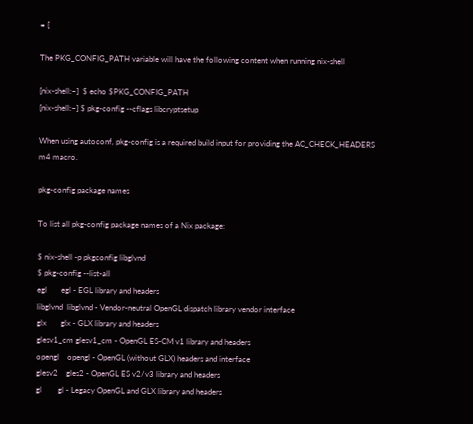= [

The PKG_CONFIG_PATH variable will have the following content when running nix-shell

[nix-shell:~]  $ echo $PKG_CONFIG_PATH
[nix-shell:~] $ pkg-config --cflags libcryptsetup

When using autoconf, pkg-config is a required build input for providing the AC_CHECK_HEADERS m4 macro.

pkg-config package names

To list all pkg-config package names of a Nix package:

$ nix-shell -p pkgconfig libglvnd
$ pkg-config --list-all
egl       egl - EGL library and headers
libglvnd  libglvnd - Vendor-neutral OpenGL dispatch library vendor interface
glx       glx - GLX library and headers
glesv1_cm glesv1_cm - OpenGL ES-CM v1 library and headers
opengl    opengl - OpenGL (without GLX) headers and interface
glesv2    gles2 - OpenGL ES v2/v3 library and headers
gl        gl - Legacy OpenGL and GLX library and headers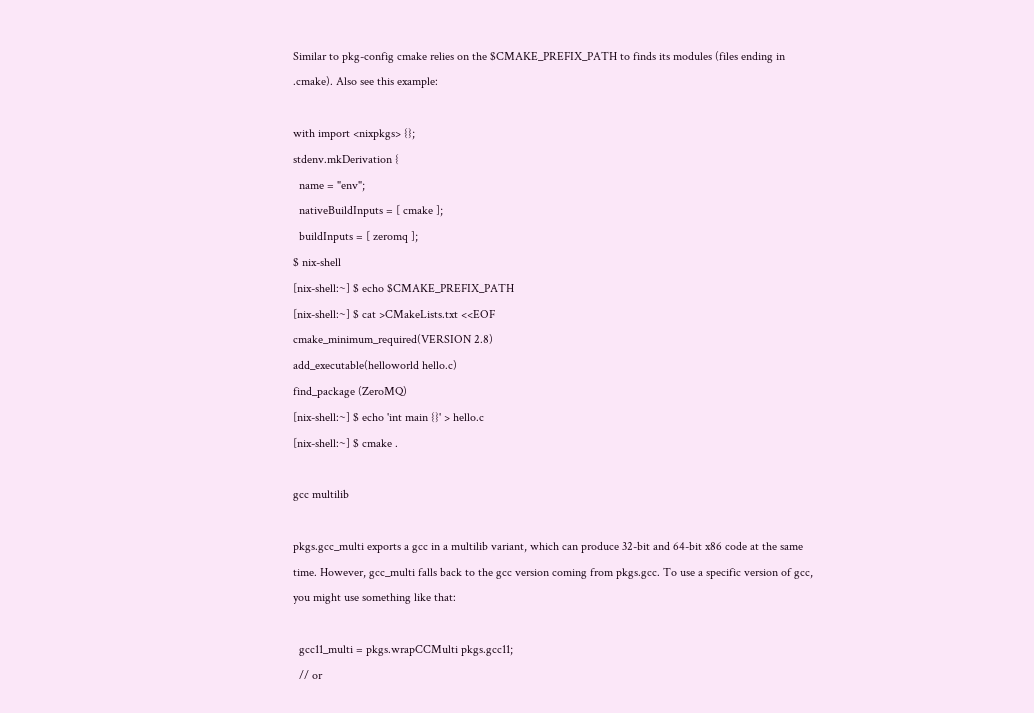Similar to pkg-config cmake relies on the $CMAKE_PREFIX_PATH to finds its modules (files ending in .cmake). Also see this example:

with import <nixpkgs> {};
stdenv.mkDerivation {
  name = "env";
  nativeBuildInputs = [ cmake ];
  buildInputs = [ zeromq ];
$ nix-shell
[nix-shell:~] $ echo $CMAKE_PREFIX_PATH
[nix-shell:~] $ cat >CMakeLists.txt <<EOF
cmake_minimum_required(VERSION 2.8)
add_executable(helloworld hello.c)
find_package (ZeroMQ)
[nix-shell:~] $ echo 'int main {}' > hello.c
[nix-shell:~] $ cmake .

gcc multilib

pkgs.gcc_multi exports a gcc in a multilib variant, which can produce 32-bit and 64-bit x86 code at the same time. However, gcc_multi falls back to the gcc version coming from pkgs.gcc. To use a specific version of gcc, you might use something like that:

  gcc11_multi = pkgs.wrapCCMulti pkgs.gcc11;
  // or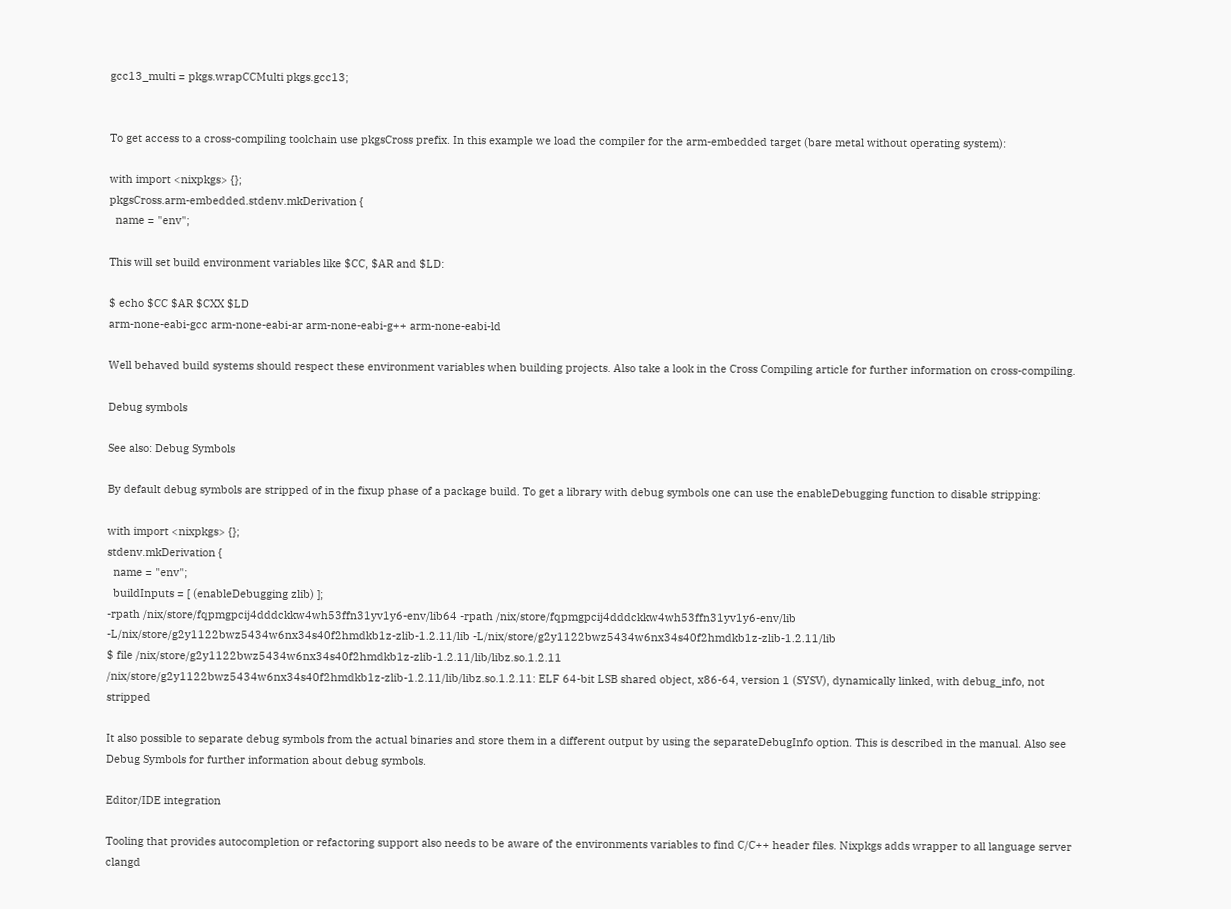gcc13_multi = pkgs.wrapCCMulti pkgs.gcc13;


To get access to a cross-compiling toolchain use pkgsCross prefix. In this example we load the compiler for the arm-embedded target (bare metal without operating system):

with import <nixpkgs> {};
pkgsCross.arm-embedded.stdenv.mkDerivation {
  name = "env";

This will set build environment variables like $CC, $AR and $LD:

$ echo $CC $AR $CXX $LD
arm-none-eabi-gcc arm-none-eabi-ar arm-none-eabi-g++ arm-none-eabi-ld

Well behaved build systems should respect these environment variables when building projects. Also take a look in the Cross Compiling article for further information on cross-compiling.

Debug symbols

See also: Debug Symbols

By default debug symbols are stripped of in the fixup phase of a package build. To get a library with debug symbols one can use the enableDebugging function to disable stripping:

with import <nixpkgs> {};
stdenv.mkDerivation {
  name = "env";
  buildInputs = [ (enableDebugging zlib) ];
-rpath /nix/store/fqpmgpcij4dddckkw4wh53ffn31yv1y6-env/lib64 -rpath /nix/store/fqpmgpcij4dddckkw4wh53ffn31yv1y6-env/lib  -L/nix/store/g2y1122bwz5434w6nx34s40f2hmdkb1z-zlib-1.2.11/lib -L/nix/store/g2y1122bwz5434w6nx34s40f2hmdkb1z-zlib-1.2.11/lib
$ file /nix/store/g2y1122bwz5434w6nx34s40f2hmdkb1z-zlib-1.2.11/lib/libz.so.1.2.11
/nix/store/g2y1122bwz5434w6nx34s40f2hmdkb1z-zlib-1.2.11/lib/libz.so.1.2.11: ELF 64-bit LSB shared object, x86-64, version 1 (SYSV), dynamically linked, with debug_info, not stripped

It also possible to separate debug symbols from the actual binaries and store them in a different output by using the separateDebugInfo option. This is described in the manual. Also see Debug Symbols for further information about debug symbols.

Editor/IDE integration

Tooling that provides autocompletion or refactoring support also needs to be aware of the environments variables to find C/C++ header files. Nixpkgs adds wrapper to all language server clangd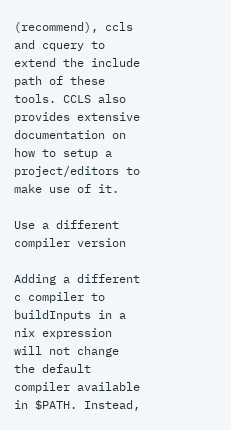(recommend), ccls and cquery to extend the include path of these tools. CCLS also provides extensive documentation on how to setup a project/editors to make use of it.

Use a different compiler version

Adding a different c compiler to buildInputs in a nix expression will not change the default compiler available in $PATH. Instead,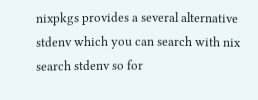nixpkgs provides a several alternative stdenv which you can search with nix search stdenv so for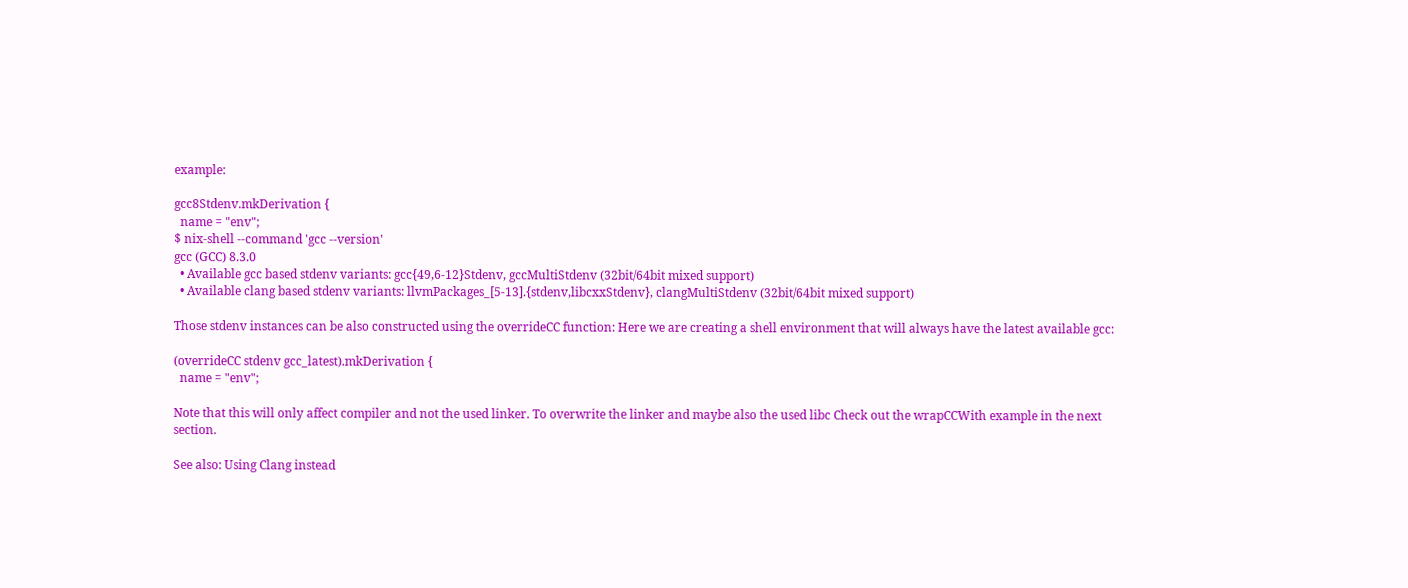example:

gcc8Stdenv.mkDerivation {
  name = "env";
$ nix-shell --command 'gcc --version'
gcc (GCC) 8.3.0
  • Available gcc based stdenv variants: gcc{49,6-12}Stdenv, gccMultiStdenv (32bit/64bit mixed support)
  • Available clang based stdenv variants: llvmPackages_[5-13].{stdenv,libcxxStdenv}, clangMultiStdenv (32bit/64bit mixed support)

Those stdenv instances can be also constructed using the overrideCC function: Here we are creating a shell environment that will always have the latest available gcc:

(overrideCC stdenv gcc_latest).mkDerivation {
  name = "env";

Note that this will only affect compiler and not the used linker. To overwrite the linker and maybe also the used libc Check out the wrapCCWith example in the next section.

See also: Using Clang instead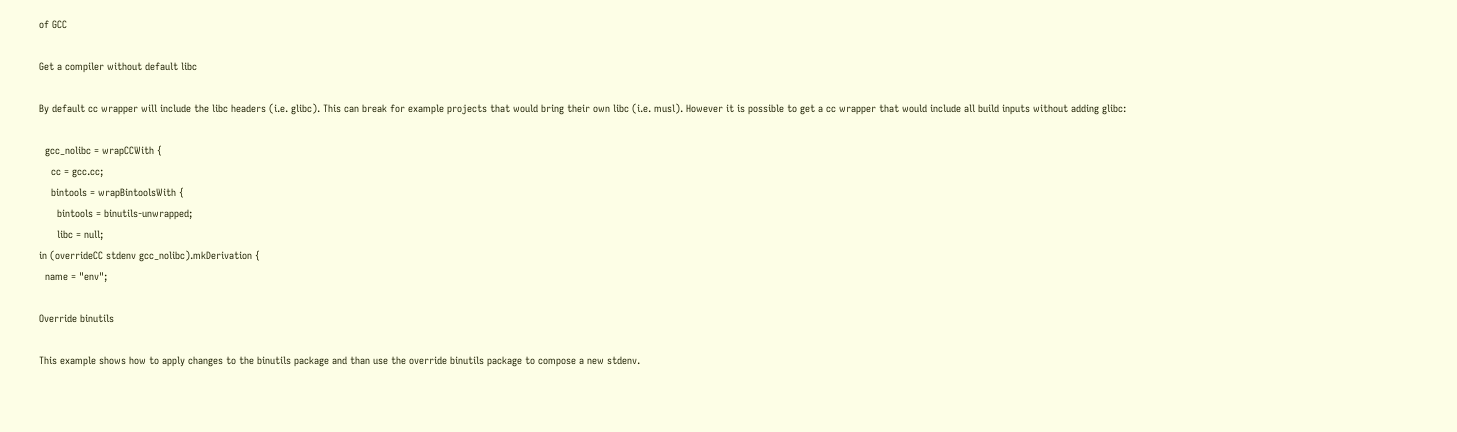of GCC

Get a compiler without default libc

By default cc wrapper will include the libc headers (i.e. glibc). This can break for example projects that would bring their own libc (i.e. musl). However it is possible to get a cc wrapper that would include all build inputs without adding glibc:

  gcc_nolibc = wrapCCWith {
    cc = gcc.cc;
    bintools = wrapBintoolsWith {
      bintools = binutils-unwrapped;
      libc = null;
in (overrideCC stdenv gcc_nolibc).mkDerivation {
  name = "env";

Override binutils

This example shows how to apply changes to the binutils package and than use the override binutils package to compose a new stdenv.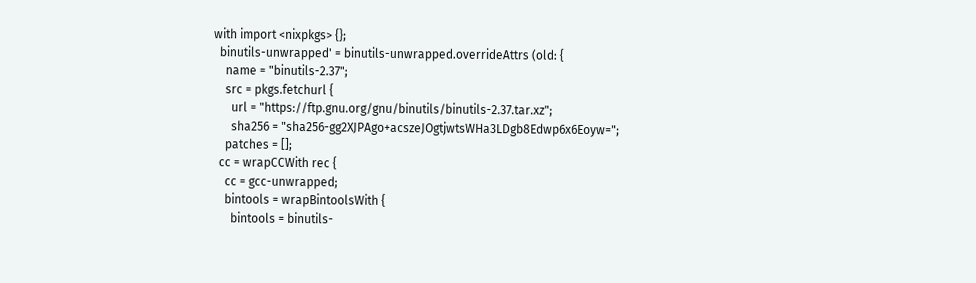with import <nixpkgs> {};
  binutils-unwrapped' = binutils-unwrapped.overrideAttrs (old: {
    name = "binutils-2.37";
    src = pkgs.fetchurl {
      url = "https://ftp.gnu.org/gnu/binutils/binutils-2.37.tar.xz";
      sha256 = "sha256-gg2XJPAgo+acszeJOgtjwtsWHa3LDgb8Edwp6x6Eoyw=";
    patches = [];
  cc = wrapCCWith rec {
    cc = gcc-unwrapped;
    bintools = wrapBintoolsWith {
      bintools = binutils-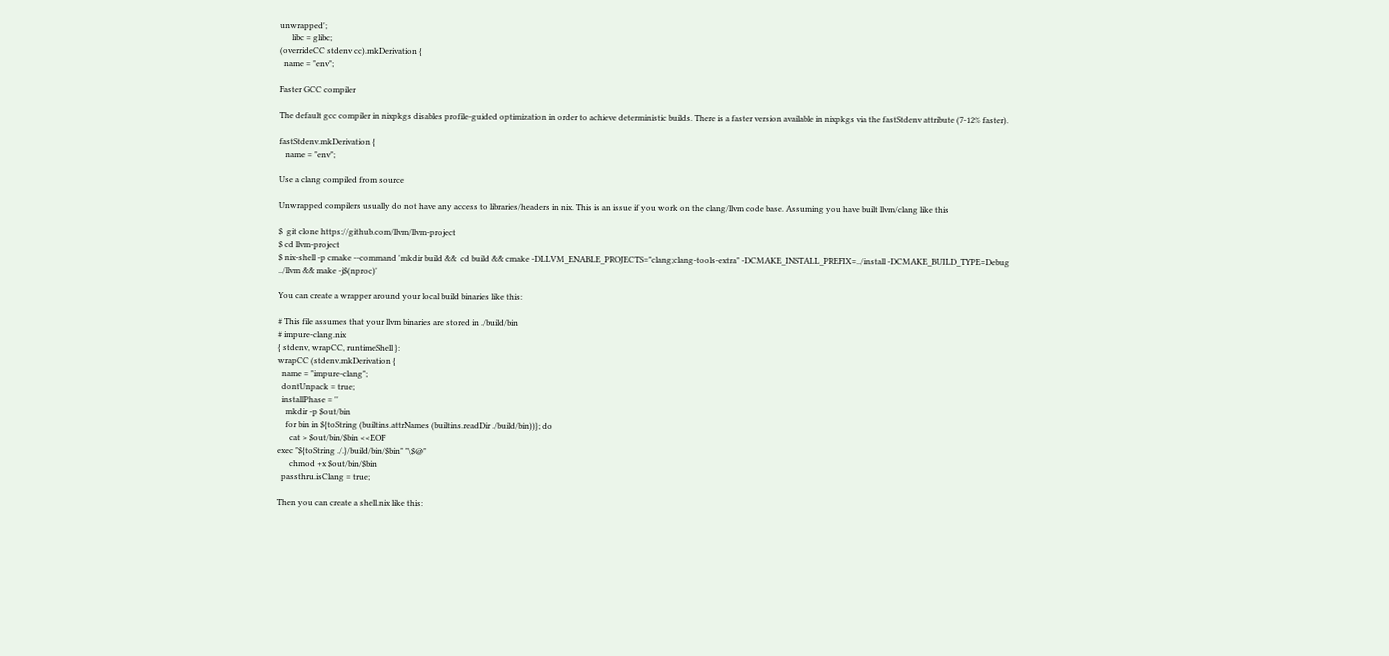unwrapped';
      libc = glibc;
(overrideCC stdenv cc).mkDerivation {
  name = "env";

Faster GCC compiler

The default gcc compiler in nixpkgs disables profile-guided optimization in order to achieve deterministic builds. There is a faster version available in nixpkgs via the fastStdenv attribute (7-12% faster).

fastStdenv.mkDerivation {
   name = "env";

Use a clang compiled from source

Unwrapped compilers usually do not have any access to libraries/headers in nix. This is an issue if you work on the clang/llvm code base. Assuming you have built llvm/clang like this

$  git clone https://github.com/llvm/llvm-project
$ cd llvm-project
$ nix-shell -p cmake --command 'mkdir build &&  cd build && cmake -DLLVM_ENABLE_PROJECTS="clang;clang-tools-extra" -DCMAKE_INSTALL_PREFIX=../install -DCMAKE_BUILD_TYPE=Debug ../llvm && make -j$(nproc)'

You can create a wrapper around your local build binaries like this:

# This file assumes that your llvm binaries are stored in ./build/bin
# impure-clang.nix
{ stdenv, wrapCC, runtimeShell }:
wrapCC (stdenv.mkDerivation {
  name = "impure-clang";
  dontUnpack = true;
  installPhase = ''
    mkdir -p $out/bin
    for bin in ${toString (builtins.attrNames (builtins.readDir ./build/bin))}; do
      cat > $out/bin/$bin <<EOF
exec "${toString ./.}/build/bin/$bin" "\$@"
      chmod +x $out/bin/$bin
  passthru.isClang = true;

Then you can create a shell.nix like this: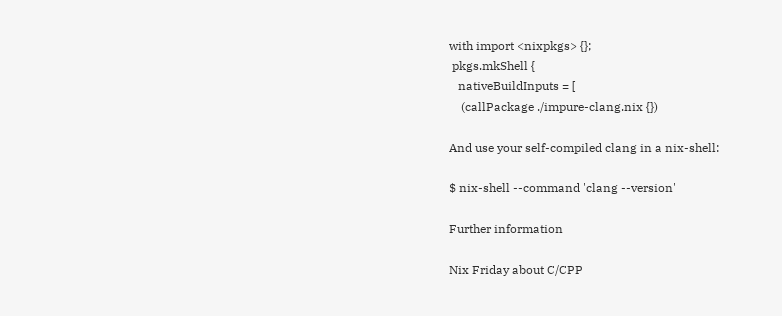with import <nixpkgs> {};
 pkgs.mkShell {
   nativeBuildInputs = [
    (callPackage ./impure-clang.nix {})

And use your self-compiled clang in a nix-shell:

$ nix-shell --command 'clang --version'

Further information

Nix Friday about C/CPP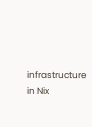infrastructure in Nix